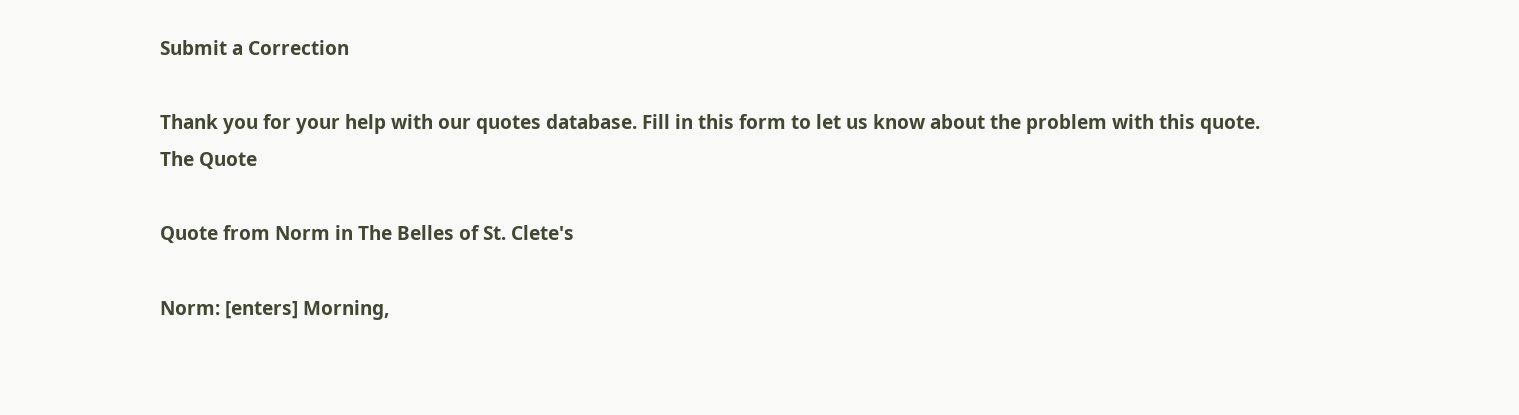Submit a Correction

Thank you for your help with our quotes database. Fill in this form to let us know about the problem with this quote.
The Quote

Quote from Norm in The Belles of St. Clete's

Norm: [enters] Morning,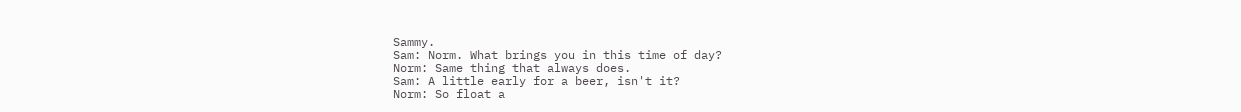Sammy.
Sam: Norm. What brings you in this time of day?
Norm: Same thing that always does.
Sam: A little early for a beer, isn't it?
Norm: So float a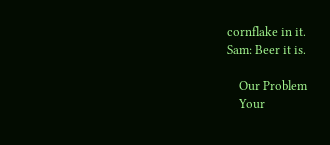cornflake in it.
Sam: Beer it is.

    Our Problem
    Your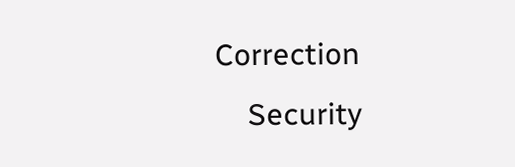Correction
    Security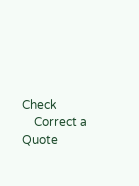Check
    Correct a Quote